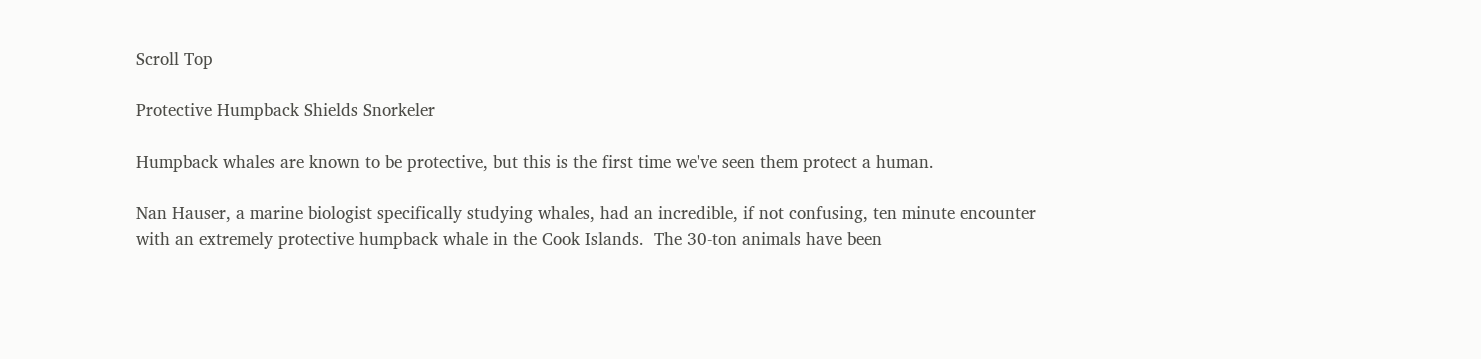Scroll Top

Protective Humpback Shields Snorkeler

Humpback whales are known to be protective, but this is the first time we've seen them protect a human.

Nan Hauser, a marine biologist specifically studying whales, had an incredible, if not confusing, ten minute encounter with an extremely protective humpback whale in the Cook Islands.  The 30-ton animals have been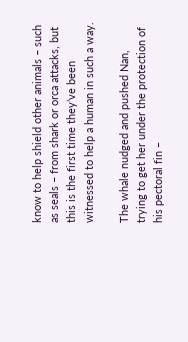know to help shield other animals – such as seals – from shark or orca attacks, but this is the first time they’ve been witnessed to help a human in such a way.

The whale nudged and pushed Nan, trying to get her under the protection of his pectoral fin –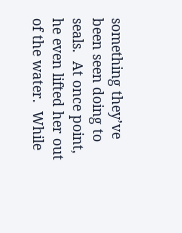something they’ve been seen doing to seals.  At once point, he even lifted her out of the water.  While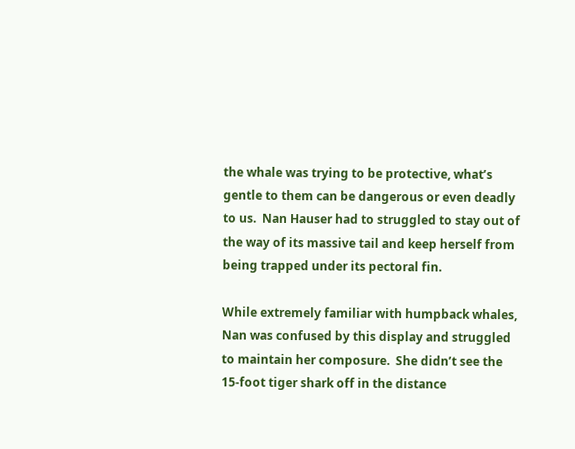the whale was trying to be protective, what’s gentle to them can be dangerous or even deadly to us.  Nan Hauser had to struggled to stay out of the way of its massive tail and keep herself from being trapped under its pectoral fin.

While extremely familiar with humpback whales, Nan was confused by this display and struggled to maintain her composure.  She didn’t see the 15-foot tiger shark off in the distance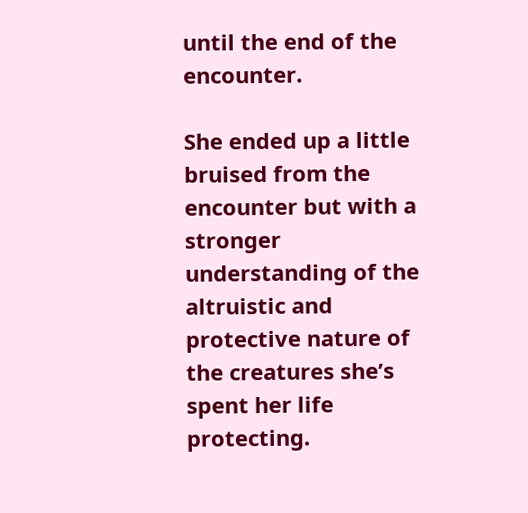until the end of the encounter.

She ended up a little bruised from the encounter but with a stronger understanding of the altruistic and protective nature of the creatures she’s spent her life protecting.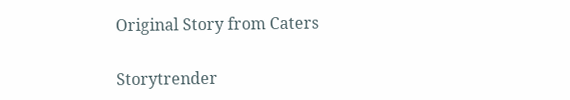Original Story from Caters

Storytrender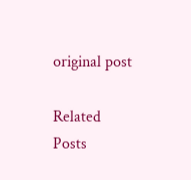original post

Related Posts